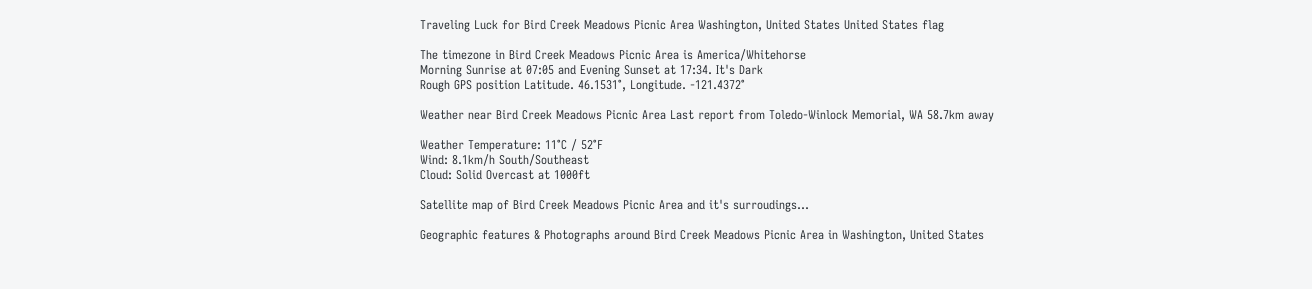Traveling Luck for Bird Creek Meadows Picnic Area Washington, United States United States flag

The timezone in Bird Creek Meadows Picnic Area is America/Whitehorse
Morning Sunrise at 07:05 and Evening Sunset at 17:34. It's Dark
Rough GPS position Latitude. 46.1531°, Longitude. -121.4372°

Weather near Bird Creek Meadows Picnic Area Last report from Toledo-Winlock Memorial, WA 58.7km away

Weather Temperature: 11°C / 52°F
Wind: 8.1km/h South/Southeast
Cloud: Solid Overcast at 1000ft

Satellite map of Bird Creek Meadows Picnic Area and it's surroudings...

Geographic features & Photographs around Bird Creek Meadows Picnic Area in Washington, United States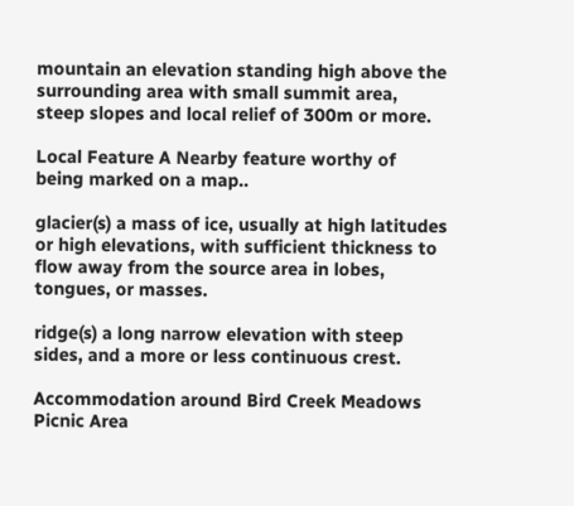mountain an elevation standing high above the surrounding area with small summit area, steep slopes and local relief of 300m or more.

Local Feature A Nearby feature worthy of being marked on a map..

glacier(s) a mass of ice, usually at high latitudes or high elevations, with sufficient thickness to flow away from the source area in lobes, tongues, or masses.

ridge(s) a long narrow elevation with steep sides, and a more or less continuous crest.

Accommodation around Bird Creek Meadows Picnic Area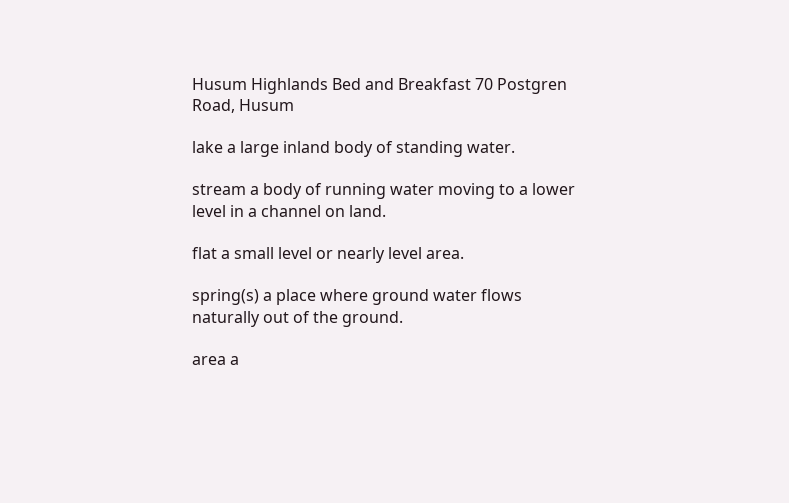Husum Highlands Bed and Breakfast 70 Postgren Road, Husum

lake a large inland body of standing water.

stream a body of running water moving to a lower level in a channel on land.

flat a small level or nearly level area.

spring(s) a place where ground water flows naturally out of the ground.

area a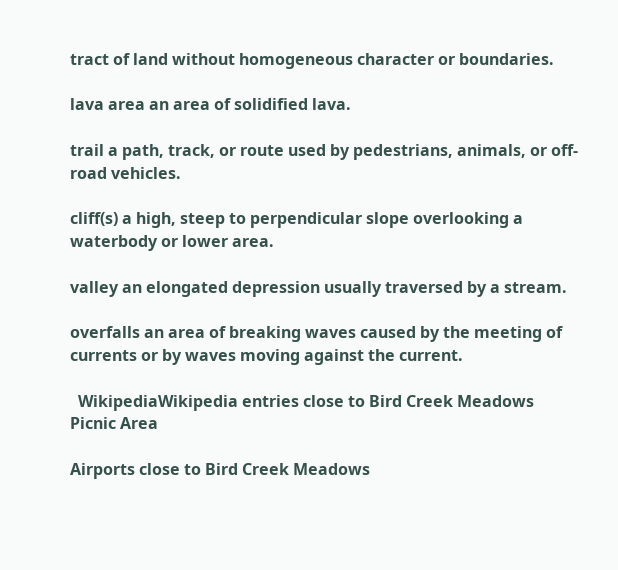tract of land without homogeneous character or boundaries.

lava area an area of solidified lava.

trail a path, track, or route used by pedestrians, animals, or off-road vehicles.

cliff(s) a high, steep to perpendicular slope overlooking a waterbody or lower area.

valley an elongated depression usually traversed by a stream.

overfalls an area of breaking waves caused by the meeting of currents or by waves moving against the current.

  WikipediaWikipedia entries close to Bird Creek Meadows Picnic Area

Airports close to Bird Creek Meadows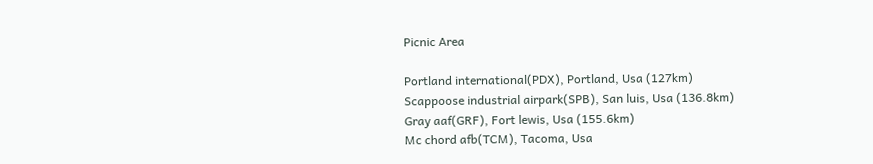Picnic Area

Portland international(PDX), Portland, Usa (127km)
Scappoose industrial airpark(SPB), San luis, Usa (136.8km)
Gray aaf(GRF), Fort lewis, Usa (155.6km)
Mc chord afb(TCM), Tacoma, Usa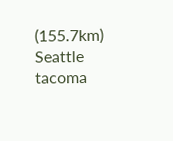(155.7km)
Seattle tacoma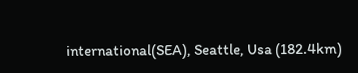international(SEA), Seattle, Usa (182.4km)